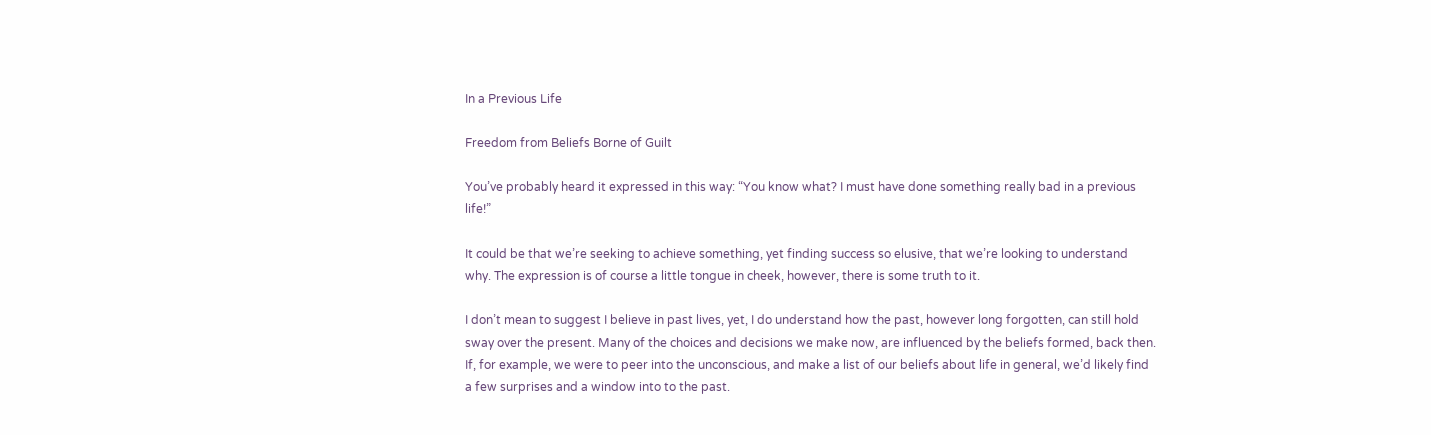In a Previous Life

Freedom from Beliefs Borne of Guilt

You’ve probably heard it expressed in this way: “You know what? I must have done something really bad in a previous life!”

It could be that we’re seeking to achieve something, yet finding success so elusive, that we’re looking to understand why. The expression is of course a little tongue in cheek, however, there is some truth to it.

I don’t mean to suggest I believe in past lives, yet, I do understand how the past, however long forgotten, can still hold sway over the present. Many of the choices and decisions we make now, are influenced by the beliefs formed, back then. If, for example, we were to peer into the unconscious, and make a list of our beliefs about life in general, we’d likely find a few surprises and a window into to the past.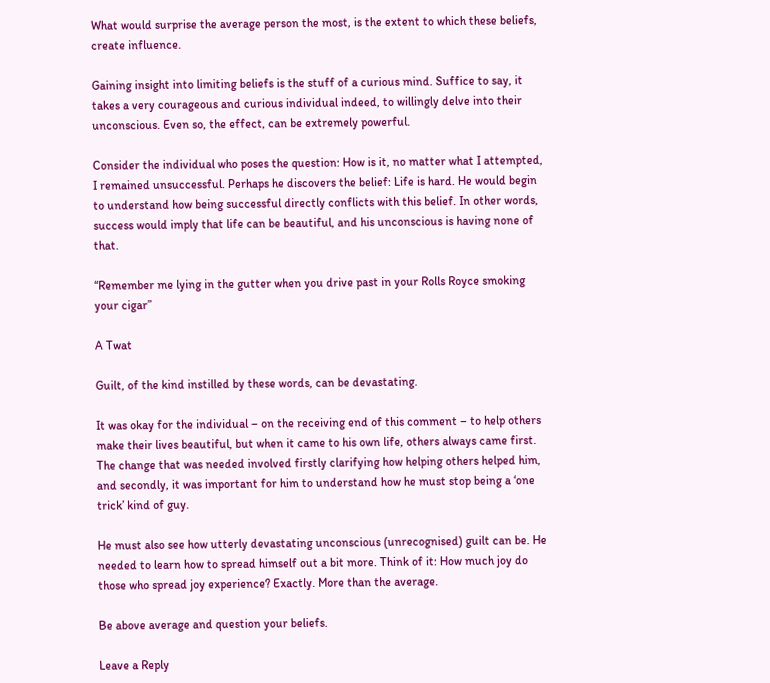What would surprise the average person the most, is the extent to which these beliefs, create influence.

Gaining insight into limiting beliefs is the stuff of a curious mind. Suffice to say, it takes a very courageous and curious individual indeed, to willingly delve into their unconscious. Even so, the effect, can be extremely powerful.

Consider the individual who poses the question: How is it, no matter what I attempted, I remained unsuccessful. Perhaps he discovers the belief: Life is hard. He would begin to understand how being successful directly conflicts with this belief. In other words, success would imply that life can be beautiful, and his unconscious is having none of that.

“Remember me lying in the gutter when you drive past in your Rolls Royce smoking your cigar”

A Twat

Guilt, of the kind instilled by these words, can be devastating.

It was okay for the individual – on the receiving end of this comment – to help others make their lives beautiful, but when it came to his own life, others always came first. The change that was needed involved firstly clarifying how helping others helped him, and secondly, it was important for him to understand how he must stop being a ‘one trick’ kind of guy.

He must also see how utterly devastating unconscious (unrecognised) guilt can be. He needed to learn how to spread himself out a bit more. Think of it: How much joy do those who spread joy experience? Exactly. More than the average.

Be above average and question your beliefs.

Leave a Reply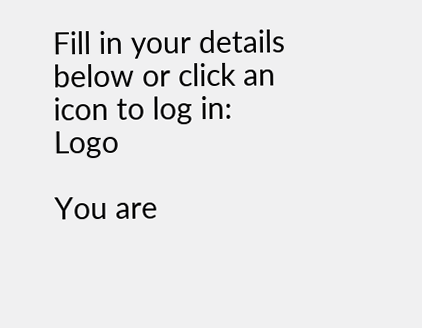Fill in your details below or click an icon to log in: Logo

You are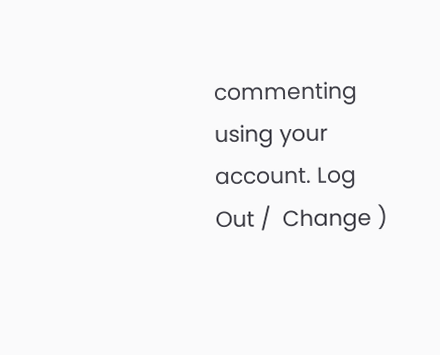commenting using your account. Log Out /  Change )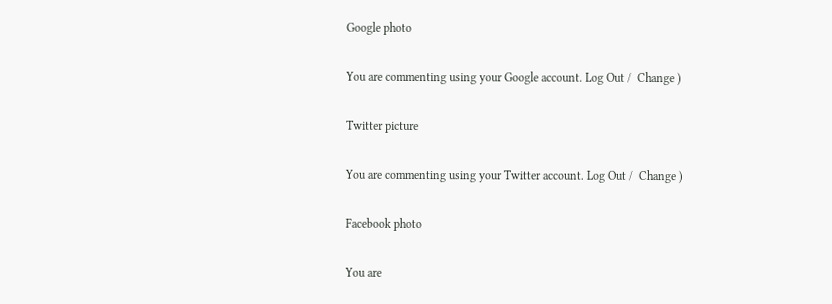Google photo

You are commenting using your Google account. Log Out /  Change )

Twitter picture

You are commenting using your Twitter account. Log Out /  Change )

Facebook photo

You are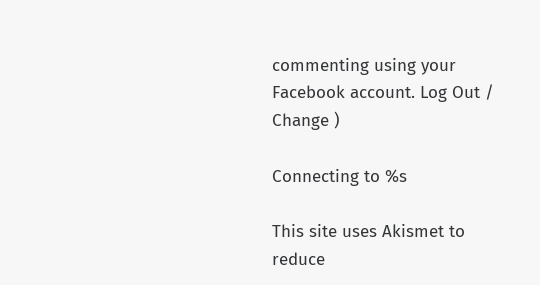commenting using your Facebook account. Log Out /  Change )

Connecting to %s

This site uses Akismet to reduce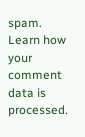spam. Learn how your comment data is processed.